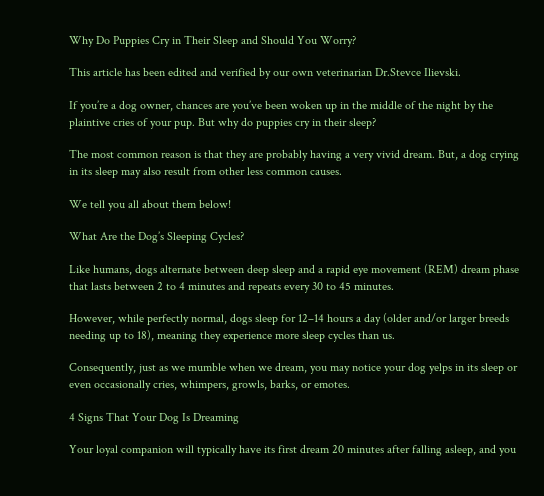Why Do Puppies Cry in Their Sleep and Should You Worry?

This article has been edited and verified by our own veterinarian Dr.Stevce Ilievski.

If you’re a dog owner, chances are you’ve been woken up in the middle of the night by the plaintive cries of your pup. But why do puppies cry in their sleep?

The most common reason is that they are probably having a very vivid dream. But, a dog crying in its sleep may also result from other less common causes.

We tell you all about them below!

What Are the Dog’s Sleeping Cycles?

Like humans, dogs alternate between deep sleep and a rapid eye movement (REM) dream phase that lasts between 2 to 4 minutes and repeats every 30 to 45 minutes.

However, while perfectly normal, dogs sleep for 12–14 hours a day (older and/or larger breeds needing up to 18), meaning they experience more sleep cycles than us.

Consequently, just as we mumble when we dream, you may notice your dog yelps in its sleep or even occasionally cries, whimpers, growls, barks, or emotes.

4 Signs That Your Dog Is Dreaming

Your loyal companion will typically have its first dream 20 minutes after falling asleep, and you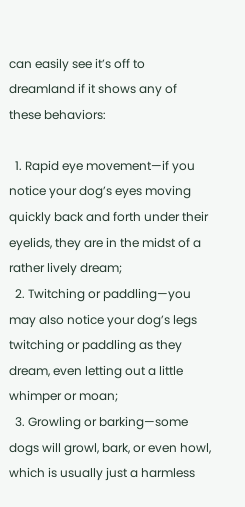can easily see it’s off to dreamland if it shows any of these behaviors:

  1. Rapid eye movement—if you notice your dog’s eyes moving quickly back and forth under their eyelids, they are in the midst of a rather lively dream;
  2. Twitching or paddling—you may also notice your dog’s legs twitching or paddling as they dream, even letting out a little whimper or moan;
  3. Growling or barking—some dogs will growl, bark, or even howl, which is usually just a harmless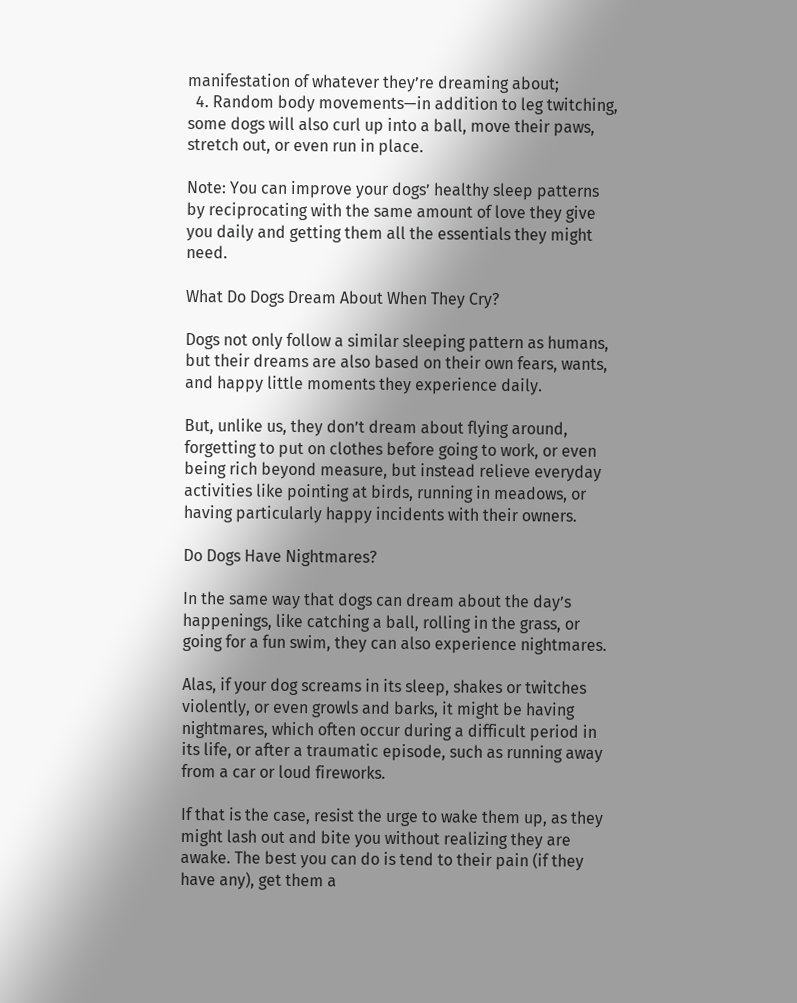manifestation of whatever they’re dreaming about;
  4. Random body movements—in addition to leg twitching, some dogs will also curl up into a ball, move their paws, stretch out, or even run in place.

Note: You can improve your dogs’ healthy sleep patterns by reciprocating with the same amount of love they give you daily and getting them all the essentials they might need.

What Do Dogs Dream About When They Cry?

Dogs not only follow a similar sleeping pattern as humans, but their dreams are also based on their own fears, wants, and happy little moments they experience daily.

But, unlike us, they don’t dream about flying around, forgetting to put on clothes before going to work, or even being rich beyond measure, but instead relieve everyday activities like pointing at birds, running in meadows, or having particularly happy incidents with their owners.

Do Dogs Have Nightmares?

In the same way that dogs can dream about the day’s happenings, like catching a ball, rolling in the grass, or going for a fun swim, they can also experience nightmares.

Alas, if your dog screams in its sleep, shakes or twitches violently, or even growls and barks, it might be having nightmares, which often occur during a difficult period in its life, or after a traumatic episode, such as running away from a car or loud fireworks.

If that is the case, resist the urge to wake them up, as they might lash out and bite you without realizing they are awake. The best you can do is tend to their pain (if they have any), get them a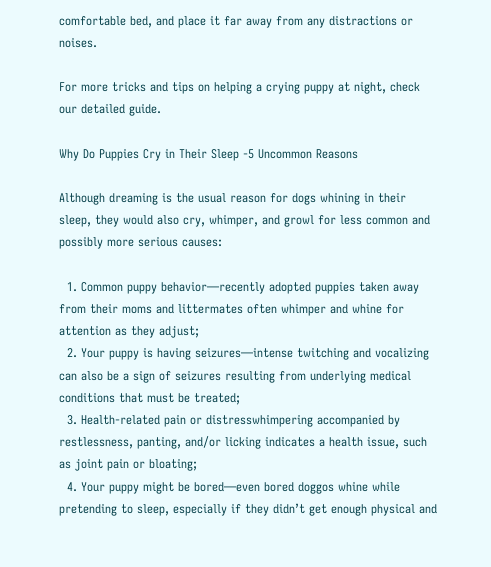comfortable bed, and place it far away from any distractions or noises.

For more tricks and tips on helping a crying puppy at night, check our detailed guide.

Why Do Puppies Cry in Their Sleep -5 Uncommon Reasons

Although dreaming is the usual reason for dogs whining in their sleep, they would also cry, whimper, and growl for less common and possibly more serious causes:

  1. Common puppy behavior—recently adopted puppies taken away from their moms and littermates often whimper and whine for attention as they adjust;
  2. Your puppy is having seizures—intense twitching and vocalizing can also be a sign of seizures resulting from underlying medical conditions that must be treated;
  3. Health-related pain or distresswhimpering accompanied by restlessness, panting, and/or licking indicates a health issue, such as joint pain or bloating;
  4. Your puppy might be bored—even bored doggos whine while pretending to sleep, especially if they didn’t get enough physical and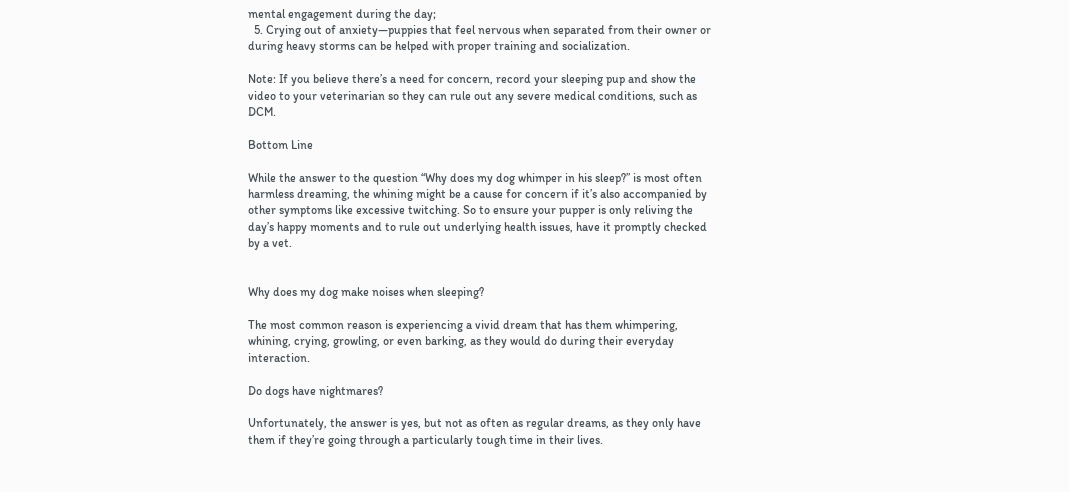mental engagement during the day;
  5. Crying out of anxiety—puppies that feel nervous when separated from their owner or during heavy storms can be helped with proper training and socialization.

Note: If you believe there’s a need for concern, record your sleeping pup and show the video to your veterinarian so they can rule out any severe medical conditions, such as DCM.

Bottom Line

While the answer to the question “Why does my dog whimper in his sleep?” is most often harmless dreaming, the whining might be a cause for concern if it’s also accompanied by other symptoms like excessive twitching. So to ensure your pupper is only reliving the day’s happy moments and to rule out underlying health issues, have it promptly checked by a vet.


Why does my dog make noises when sleeping?

The most common reason is experiencing a vivid dream that has them whimpering, whining, crying, growling, or even barking, as they would do during their everyday interaction.

Do dogs have nightmares?

Unfortunately, the answer is yes, but not as often as regular dreams, as they only have them if they’re going through a particularly tough time in their lives.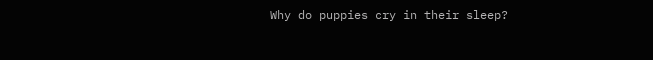Why do puppies cry in their sleep?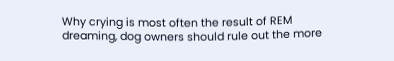Why crying is most often the result of REM dreaming, dog owners should rule out the more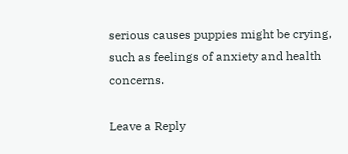serious causes puppies might be crying, such as feelings of anxiety and health concerns.

Leave a Reply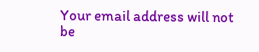Your email address will not be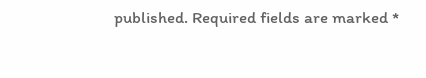published. Required fields are marked *